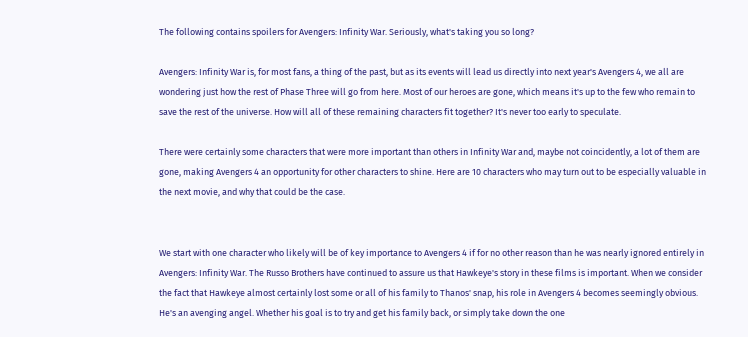The following contains spoilers for Avengers: Infinity War. Seriously, what's taking you so long?

Avengers: Infinity War is, for most fans, a thing of the past, but as its events will lead us directly into next year's Avengers 4, we all are wondering just how the rest of Phase Three will go from here. Most of our heroes are gone, which means it's up to the few who remain to save the rest of the universe. How will all of these remaining characters fit together? It's never too early to speculate.

There were certainly some characters that were more important than others in Infinity War and, maybe not coincidently, a lot of them are gone, making Avengers 4 an opportunity for other characters to shine. Here are 10 characters who may turn out to be especially valuable in the next movie, and why that could be the case.


We start with one character who likely will be of key importance to Avengers 4 if for no other reason than he was nearly ignored entirely in Avengers: Infinity War. The Russo Brothers have continued to assure us that Hawkeye's story in these films is important. When we consider the fact that Hawkeye almost certainly lost some or all of his family to Thanos' snap, his role in Avengers 4 becomes seemingly obvious. He's an avenging angel. Whether his goal is to try and get his family back, or simply take down the one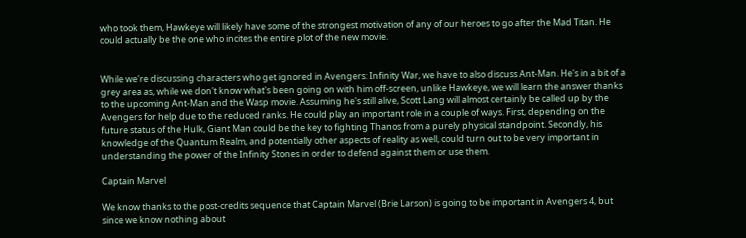who took them, Hawkeye will likely have some of the strongest motivation of any of our heroes to go after the Mad Titan. He could actually be the one who incites the entire plot of the new movie.


While we're discussing characters who get ignored in Avengers: Infinity War, we have to also discuss Ant-Man. He's in a bit of a grey area as, while we don't know what's been going on with him off-screen, unlike Hawkeye, we will learn the answer thanks to the upcoming Ant-Man and the Wasp movie. Assuming he's still alive, Scott Lang will almost certainly be called up by the Avengers for help due to the reduced ranks. He could play an important role in a couple of ways. First, depending on the future status of the Hulk, Giant Man could be the key to fighting Thanos from a purely physical standpoint. Secondly, his knowledge of the Quantum Realm, and potentially other aspects of reality as well, could turn out to be very important in understanding the power of the Infinity Stones in order to defend against them or use them.

Captain Marvel

We know thanks to the post-credits sequence that Captain Marvel (Brie Larson) is going to be important in Avengers 4, but since we know nothing about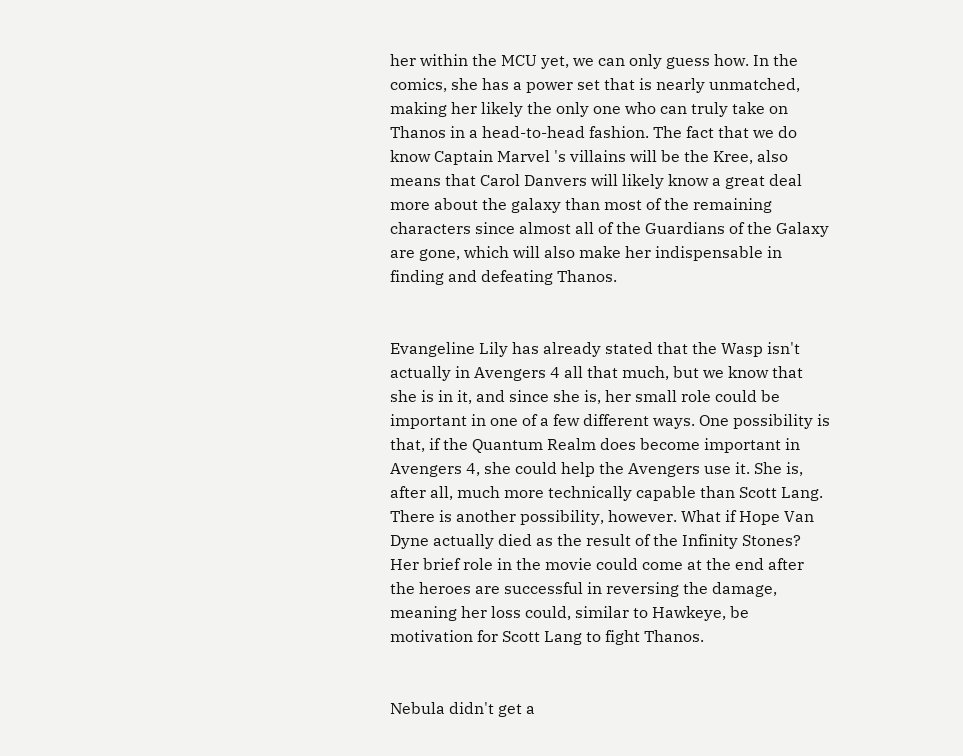her within the MCU yet, we can only guess how. In the comics, she has a power set that is nearly unmatched, making her likely the only one who can truly take on Thanos in a head-to-head fashion. The fact that we do know Captain Marvel 's villains will be the Kree, also means that Carol Danvers will likely know a great deal more about the galaxy than most of the remaining characters since almost all of the Guardians of the Galaxy are gone, which will also make her indispensable in finding and defeating Thanos.


Evangeline Lily has already stated that the Wasp isn't actually in Avengers 4 all that much, but we know that she is in it, and since she is, her small role could be important in one of a few different ways. One possibility is that, if the Quantum Realm does become important in Avengers 4, she could help the Avengers use it. She is, after all, much more technically capable than Scott Lang. There is another possibility, however. What if Hope Van Dyne actually died as the result of the Infinity Stones? Her brief role in the movie could come at the end after the heroes are successful in reversing the damage, meaning her loss could, similar to Hawkeye, be motivation for Scott Lang to fight Thanos.


Nebula didn't get a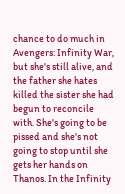chance to do much in Avengers: Infinity War, but she's still alive, and the father she hates killed the sister she had begun to reconcile with. She's going to be pissed and she's not going to stop until she gets her hands on Thanos. In the Infinity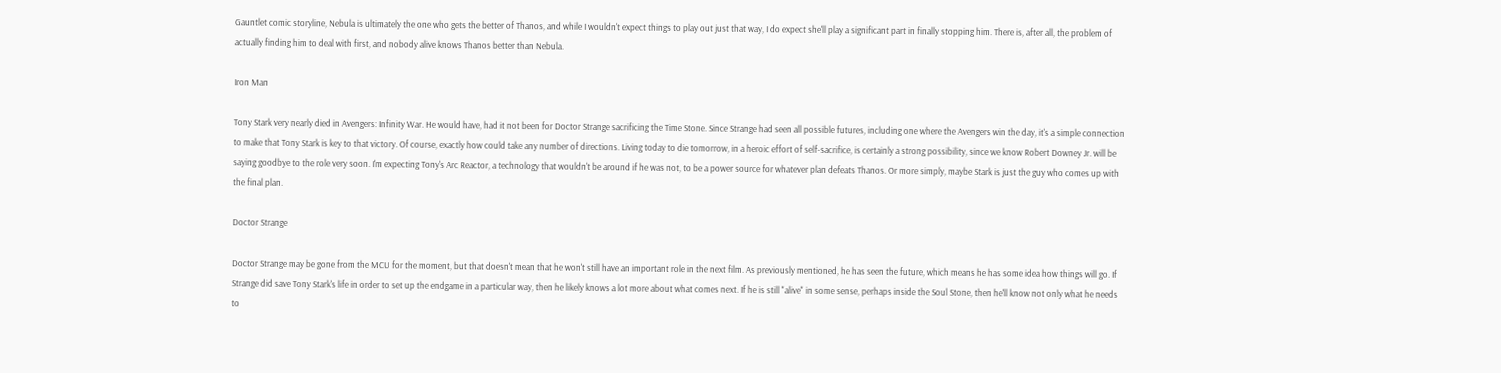Gauntlet comic storyline, Nebula is ultimately the one who gets the better of Thanos, and while I wouldn't expect things to play out just that way, I do expect she'll play a significant part in finally stopping him. There is, after all, the problem of actually finding him to deal with first, and nobody alive knows Thanos better than Nebula.

Iron Man

Tony Stark very nearly died in Avengers: Infinity War. He would have, had it not been for Doctor Strange sacrificing the Time Stone. Since Strange had seen all possible futures, including one where the Avengers win the day, it's a simple connection to make that Tony Stark is key to that victory. Of course, exactly how could take any number of directions. Living today to die tomorrow, in a heroic effort of self-sacrifice, is certainly a strong possibility, since we know Robert Downey Jr. will be saying goodbye to the role very soon. I'm expecting Tony's Arc Reactor, a technology that wouldn't be around if he was not, to be a power source for whatever plan defeats Thanos. Or more simply, maybe Stark is just the guy who comes up with the final plan.

Doctor Strange

Doctor Strange may be gone from the MCU for the moment, but that doesn't mean that he won't still have an important role in the next film. As previously mentioned, he has seen the future, which means he has some idea how things will go. If Strange did save Tony Stark's life in order to set up the endgame in a particular way, then he likely knows a lot more about what comes next. If he is still "alive" in some sense, perhaps inside the Soul Stone, then he'll know not only what he needs to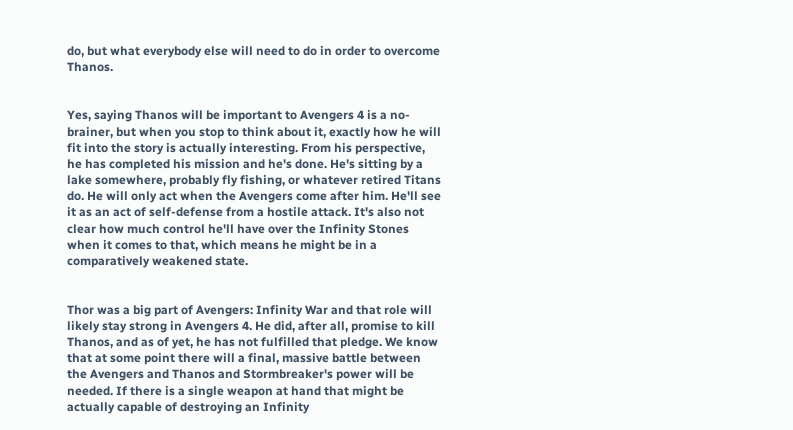do, but what everybody else will need to do in order to overcome Thanos.


Yes, saying Thanos will be important to Avengers 4 is a no-brainer, but when you stop to think about it, exactly how he will fit into the story is actually interesting. From his perspective, he has completed his mission and he's done. He's sitting by a lake somewhere, probably fly fishing, or whatever retired Titans do. He will only act when the Avengers come after him. He'll see it as an act of self-defense from a hostile attack. It's also not clear how much control he'll have over the Infinity Stones when it comes to that, which means he might be in a comparatively weakened state.


Thor was a big part of Avengers: Infinity War and that role will likely stay strong in Avengers 4. He did, after all, promise to kill Thanos, and as of yet, he has not fulfilled that pledge. We know that at some point there will a final, massive battle between the Avengers and Thanos and Stormbreaker's power will be needed. If there is a single weapon at hand that might be actually capable of destroying an Infinity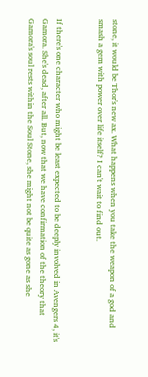stone, it would be Thor's new ax. What happens when you take the weapon of a god and smash a gem with power over life itself? I can't wait to find out.


If there's one character who might be least expected to be deeply involved in Avengers 4, it's Gamora. She's dead, after all. But, now that we have confirmation of the theory that Gamora's soul rests within the Soul Stone, she might not be quite as gone as she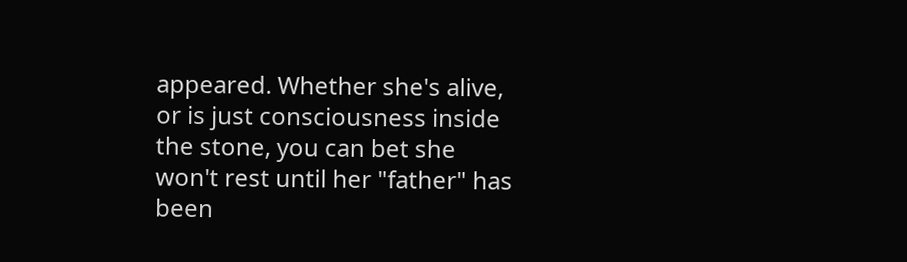appeared. Whether she's alive, or is just consciousness inside the stone, you can bet she won't rest until her "father" has been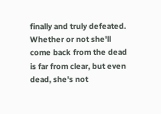finally and truly defeated. Whether or not she'll come back from the dead is far from clear, but even dead, she's not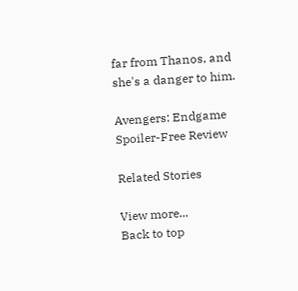far from Thanos, and she's a danger to him.

Avengers: Endgame Spoiler-Free Review

Related Stories

View more...
Back to top